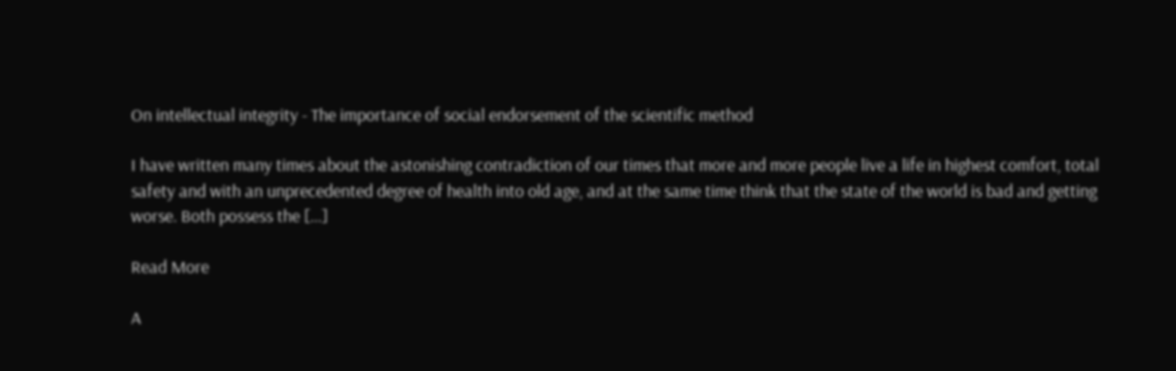On intellectual integrity - The importance of social endorsement of the scientific method

I have written many times about the astonishing contradiction of our times that more and more people live a life in highest comfort, total safety and with an unprecedented degree of health into old age, and at the same time think that the state of the world is bad and getting worse. Both possess the […]

Read More

A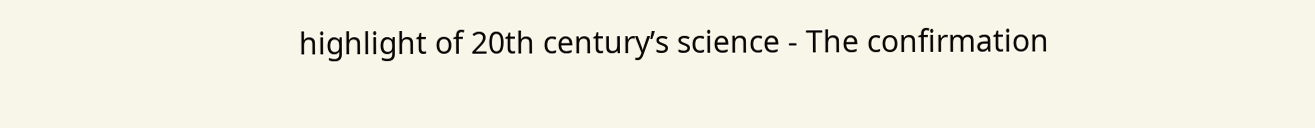highlight of 20th century’s science - The confirmation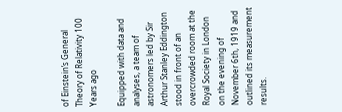of Einstein’s General Theory of Relativity 100 Years ago

Equipped with data and analyses, a team of astronomers led by Sir Arthur Stanley Eddington stood in front of an overcrowded room at the Royal Society in London on the evening of November 6th, 1919 and outlined its measurement results.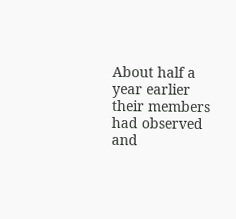About half a year earlier their members had observed and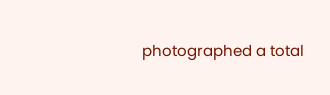photographed a total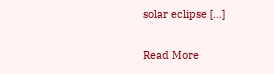solar eclipse […]

Read More